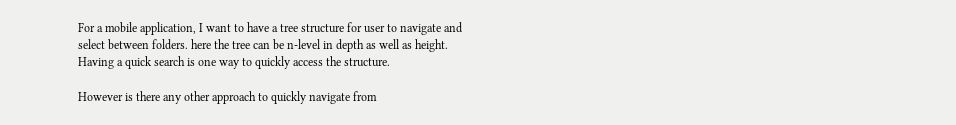For a mobile application, I want to have a tree structure for user to navigate and select between folders. here the tree can be n-level in depth as well as height. Having a quick search is one way to quickly access the structure.

However is there any other approach to quickly navigate from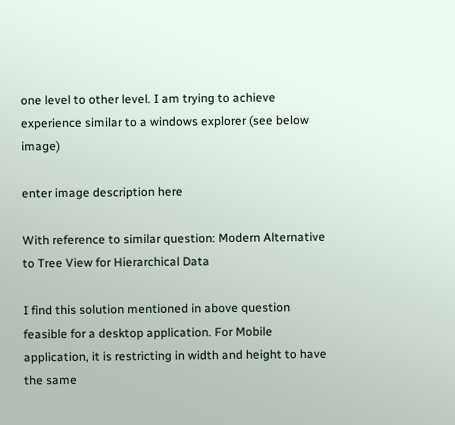one level to other level. I am trying to achieve experience similar to a windows explorer (see below image)

enter image description here

With reference to similar question: Modern Alternative to Tree View for Hierarchical Data

I find this solution mentioned in above question feasible for a desktop application. For Mobile application, it is restricting in width and height to have the same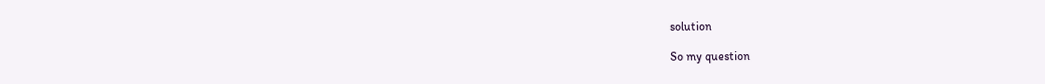solution

So my question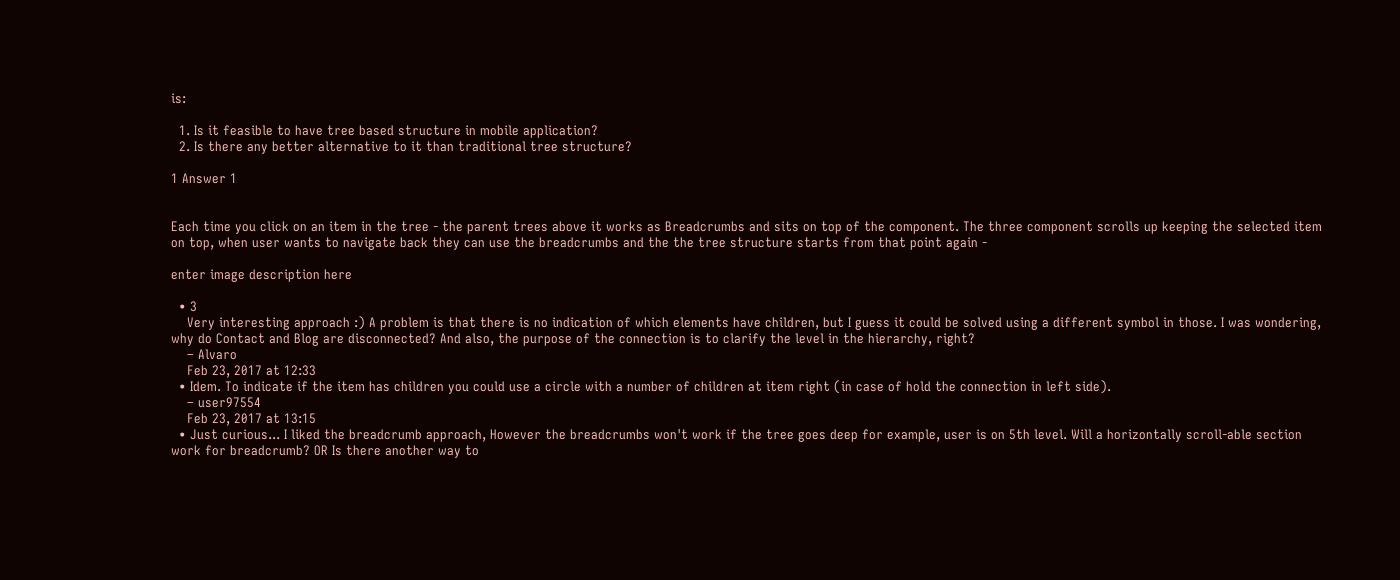is:

  1. Is it feasible to have tree based structure in mobile application?
  2. Is there any better alternative to it than traditional tree structure?

1 Answer 1


Each time you click on an item in the tree - the parent trees above it works as Breadcrumbs and sits on top of the component. The three component scrolls up keeping the selected item on top, when user wants to navigate back they can use the breadcrumbs and the the tree structure starts from that point again -

enter image description here

  • 3
    Very interesting approach :) A problem is that there is no indication of which elements have children, but I guess it could be solved using a different symbol in those. I was wondering, why do Contact and Blog are disconnected? And also, the purpose of the connection is to clarify the level in the hierarchy, right?
    – Alvaro
    Feb 23, 2017 at 12:33
  • Idem. To indicate if the item has children you could use a circle with a number of children at item right (in case of hold the connection in left side).
    – user97554
    Feb 23, 2017 at 13:15
  • Just curious... I liked the breadcrumb approach, However the breadcrumbs won't work if the tree goes deep for example, user is on 5th level. Will a horizontally scroll-able section work for breadcrumb? OR Is there another way to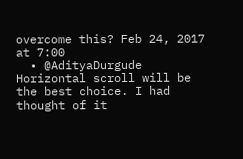overcome this? Feb 24, 2017 at 7:00
  • @AdityaDurgude Horizontal scroll will be the best choice. I had thought of it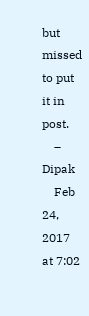but missed to put it in post.
    – Dipak
    Feb 24, 2017 at 7:02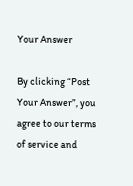Your Answer

By clicking “Post Your Answer”, you agree to our terms of service and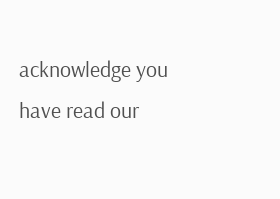acknowledge you have read our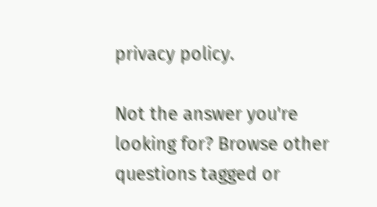privacy policy.

Not the answer you're looking for? Browse other questions tagged or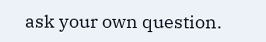ask your own question.